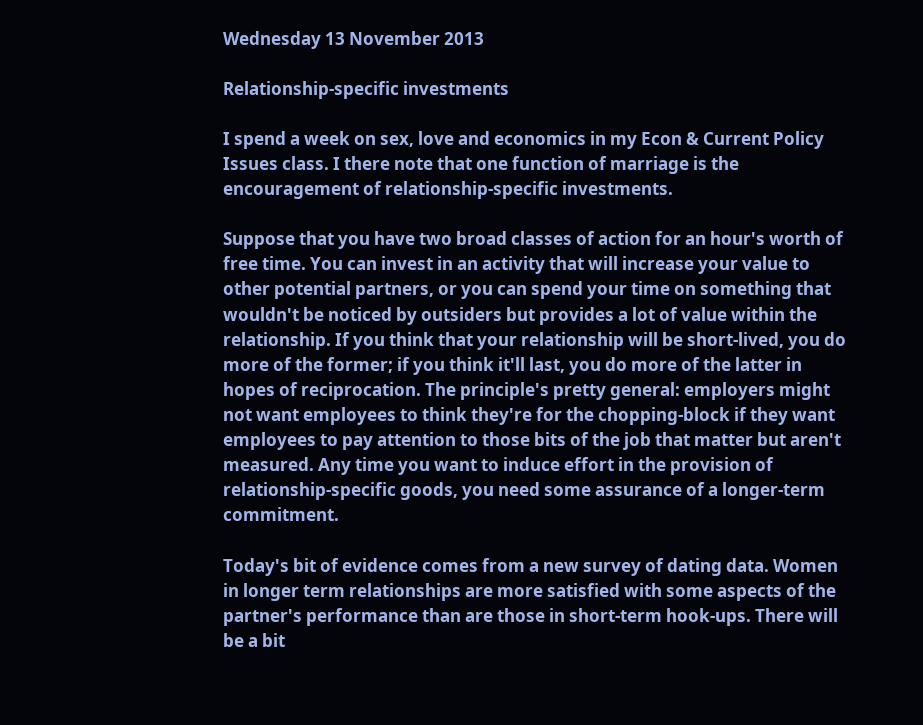Wednesday 13 November 2013

Relationship-specific investments

I spend a week on sex, love and economics in my Econ & Current Policy Issues class. I there note that one function of marriage is the encouragement of relationship-specific investments.

Suppose that you have two broad classes of action for an hour's worth of free time. You can invest in an activity that will increase your value to other potential partners, or you can spend your time on something that wouldn't be noticed by outsiders but provides a lot of value within the relationship. If you think that your relationship will be short-lived, you do more of the former; if you think it'll last, you do more of the latter in hopes of reciprocation. The principle's pretty general: employers might not want employees to think they're for the chopping-block if they want employees to pay attention to those bits of the job that matter but aren't measured. Any time you want to induce effort in the provision of relationship-specific goods, you need some assurance of a longer-term commitment.

Today's bit of evidence comes from a new survey of dating data. Women in longer term relationships are more satisfied with some aspects of the partner's performance than are those in short-term hook-ups. There will be a bit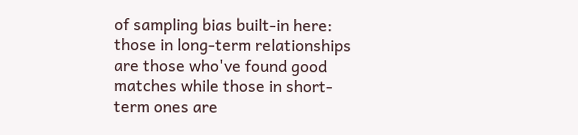of sampling bias built-in here: those in long-term relationships are those who've found good matches while those in short-term ones are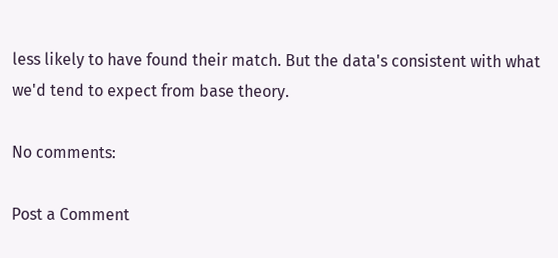less likely to have found their match. But the data's consistent with what we'd tend to expect from base theory.

No comments:

Post a Comment